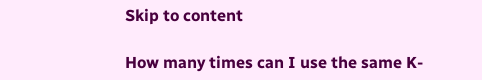Skip to content

How many times can I use the same K-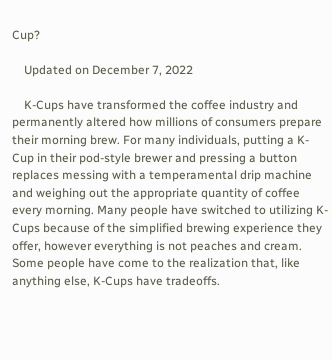Cup?

    Updated on December 7, 2022

    K-Cups have transformed the coffee industry and permanently altered how millions of consumers prepare their morning brew. For many individuals, putting a K-Cup in their pod-style brewer and pressing a button replaces messing with a temperamental drip machine and weighing out the appropriate quantity of coffee every morning. Many people have switched to utilizing K-Cups because of the simplified brewing experience they offer, however everything is not peaches and cream. Some people have come to the realization that, like anything else, K-Cups have tradeoffs.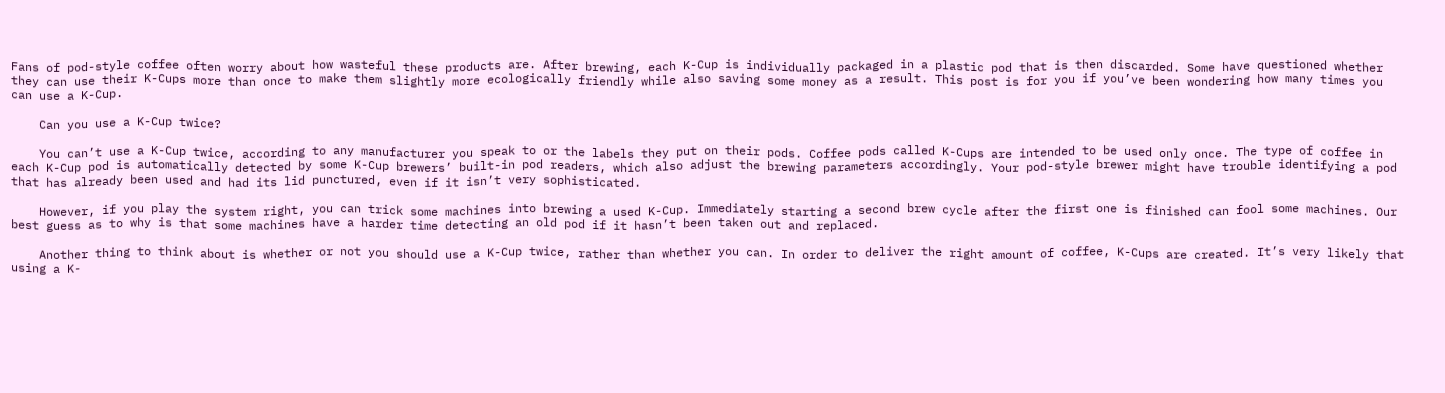Fans of pod-style coffee often worry about how wasteful these products are. After brewing, each K-Cup is individually packaged in a plastic pod that is then discarded. Some have questioned whether they can use their K-Cups more than once to make them slightly more ecologically friendly while also saving some money as a result. This post is for you if you’ve been wondering how many times you can use a K-Cup.

    Can you use a K-Cup twice?

    You can’t use a K-Cup twice, according to any manufacturer you speak to or the labels they put on their pods. Coffee pods called K-Cups are intended to be used only once. The type of coffee in each K-Cup pod is automatically detected by some K-Cup brewers’ built-in pod readers, which also adjust the brewing parameters accordingly. Your pod-style brewer might have trouble identifying a pod that has already been used and had its lid punctured, even if it isn’t very sophisticated.

    However, if you play the system right, you can trick some machines into brewing a used K-Cup. Immediately starting a second brew cycle after the first one is finished can fool some machines. Our best guess as to why is that some machines have a harder time detecting an old pod if it hasn’t been taken out and replaced.

    Another thing to think about is whether or not you should use a K-Cup twice, rather than whether you can. In order to deliver the right amount of coffee, K-Cups are created. It’s very likely that using a K-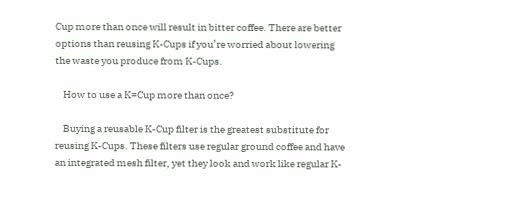Cup more than once will result in bitter coffee. There are better options than reusing K-Cups if you’re worried about lowering the waste you produce from K-Cups.

    How to use a K=Cup more than once?

    Buying a reusable K-Cup filter is the greatest substitute for reusing K-Cups. These filters use regular ground coffee and have an integrated mesh filter, yet they look and work like regular K-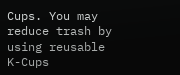Cups. You may reduce trash by using reusable K-Cups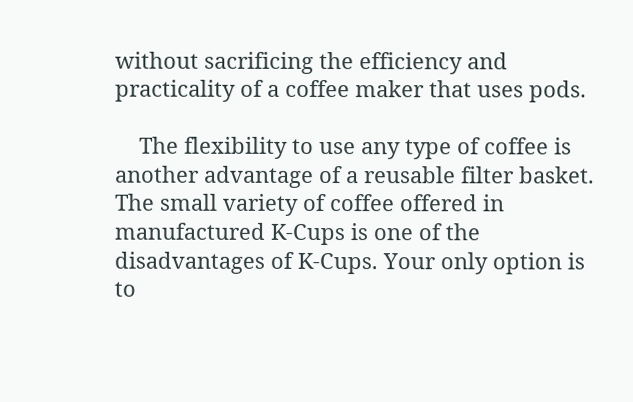without sacrificing the efficiency and practicality of a coffee maker that uses pods.

    The flexibility to use any type of coffee is another advantage of a reusable filter basket. The small variety of coffee offered in manufactured K-Cups is one of the disadvantages of K-Cups. Your only option is to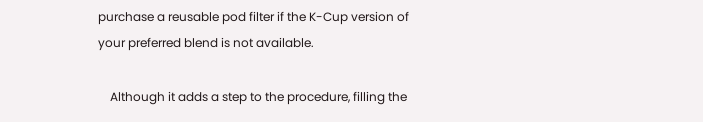purchase a reusable pod filter if the K-Cup version of your preferred blend is not available.

    Although it adds a step to the procedure, filling the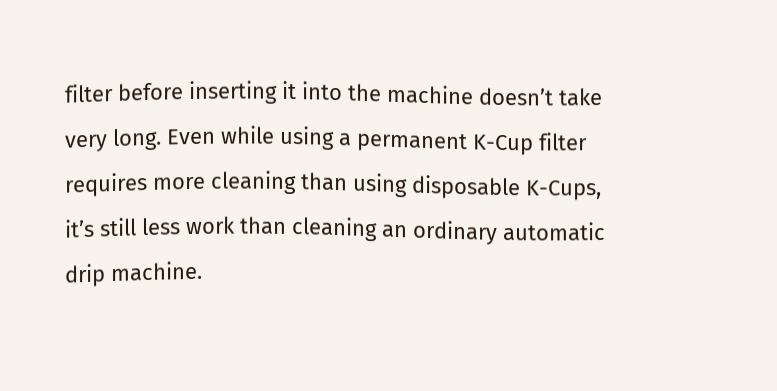filter before inserting it into the machine doesn’t take very long. Even while using a permanent K-Cup filter requires more cleaning than using disposable K-Cups, it’s still less work than cleaning an ordinary automatic drip machine.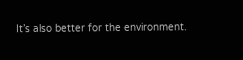It’s also better for the environment.